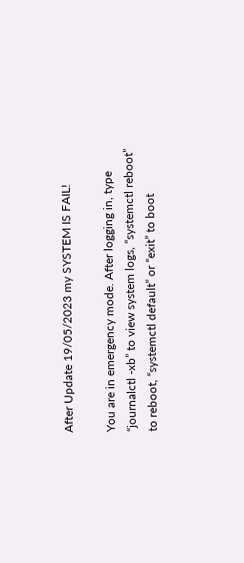After Update 19/05/2023 my SYSTEM IS FAIL!

You are in emergency mode. After logging in, type “journalctl -xb” to view system logs, “systemctl reboot” to reboot, “systemctl default” or “exit” to boot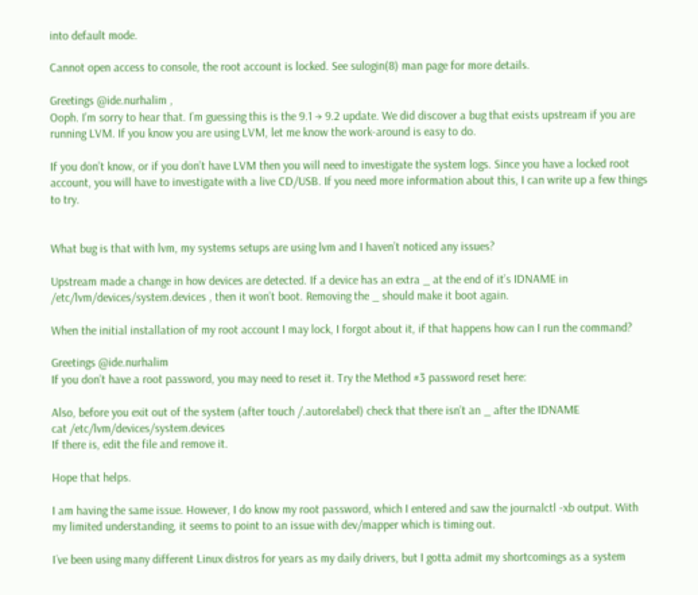into default mode.

Cannot open access to console, the root account is locked. See sulogin(8) man page for more details.

Greetings @ide.nurhalim ,
Ooph. I’m sorry to hear that. I’m guessing this is the 9.1 → 9.2 update. We did discover a bug that exists upstream if you are running LVM. If you know you are using LVM, let me know the work-around is easy to do.

If you don’t know, or if you don’t have LVM then you will need to investigate the system logs. Since you have a locked root account, you will have to investigate with a live CD/USB. If you need more information about this, I can write up a few things to try.


What bug is that with lvm, my systems setups are using lvm and I haven’t noticed any issues?

Upstream made a change in how devices are detected. If a device has an extra _ at the end of it’s IDNAME in /etc/lvm/devices/system.devices , then it won’t boot. Removing the _ should make it boot again.

When the initial installation of my root account I may lock, I forgot about it, if that happens how can I run the command?

Greetings @ide.nurhalim
If you don’t have a root password, you may need to reset it. Try the Method #3 password reset here:

Also, before you exit out of the system (after touch /.autorelabel) check that there isn’t an _ after the IDNAME
cat /etc/lvm/devices/system.devices
If there is, edit the file and remove it.

Hope that helps.

I am having the same issue. However, I do know my root password, which I entered and saw the journalctl -xb output. With my limited understanding, it seems to point to an issue with dev/mapper which is timing out.

I´ve been using many different Linux distros for years as my daily drivers, but I gotta admit my shortcomings as a system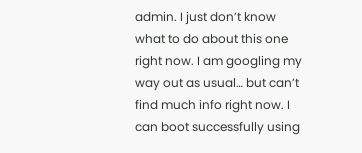admin. I just don’t know what to do about this one right now. I am googling my way out as usual… but can’t find much info right now. I can boot successfully using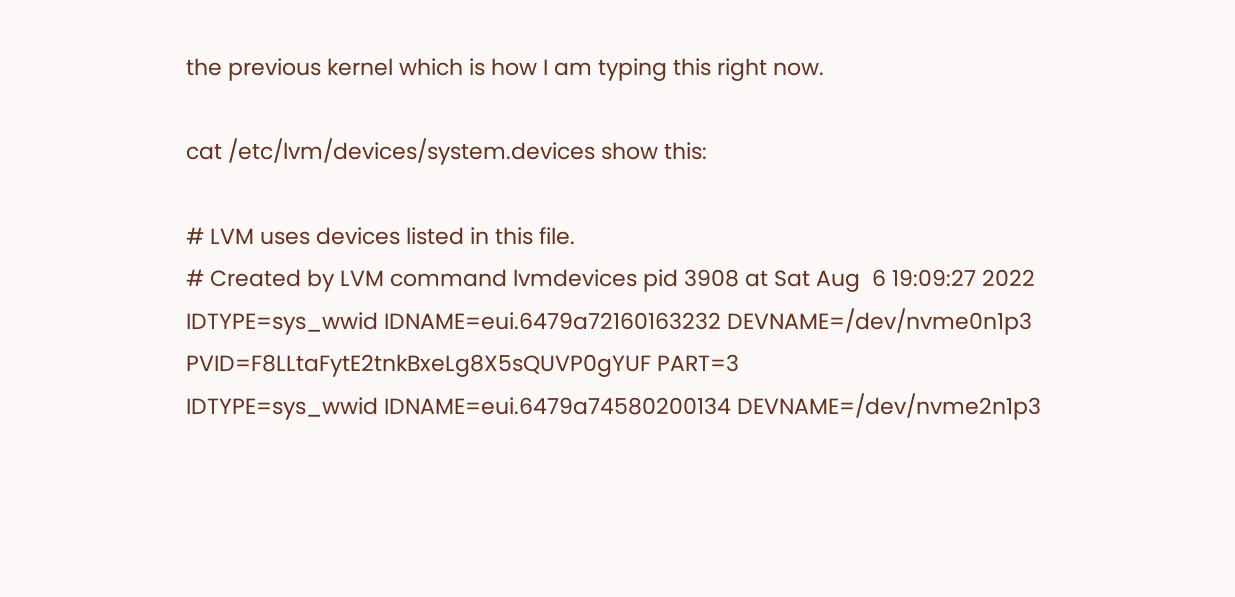the previous kernel which is how I am typing this right now.

cat /etc/lvm/devices/system.devices show this:

# LVM uses devices listed in this file.
# Created by LVM command lvmdevices pid 3908 at Sat Aug  6 19:09:27 2022
IDTYPE=sys_wwid IDNAME=eui.6479a72160163232 DEVNAME=/dev/nvme0n1p3 PVID=F8LLtaFytE2tnkBxeLg8X5sQUVP0gYUF PART=3
IDTYPE=sys_wwid IDNAME=eui.6479a74580200134 DEVNAME=/dev/nvme2n1p3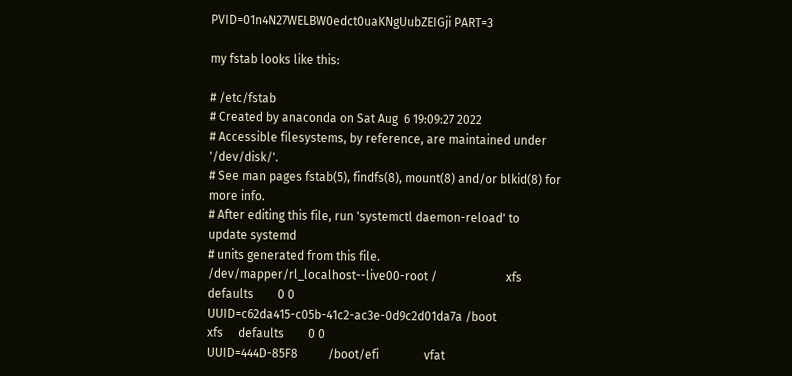PVID=01n4N27WELBW0edct0uaKNgUubZEIGji PART=3

my fstab looks like this:

# /etc/fstab
# Created by anaconda on Sat Aug  6 19:09:27 2022
# Accessible filesystems, by reference, are maintained under '/dev/disk/'.
# See man pages fstab(5), findfs(8), mount(8) and/or blkid(8) for more info.
# After editing this file, run 'systemctl daemon-reload' to update systemd
# units generated from this file.
/dev/mapper/rl_localhost--live00-root /                       xfs     defaults        0 0
UUID=c62da415-c05b-41c2-ac3e-0d9c2d01da7a /boot                   xfs     defaults        0 0
UUID=444D-85F8          /boot/efi               vfat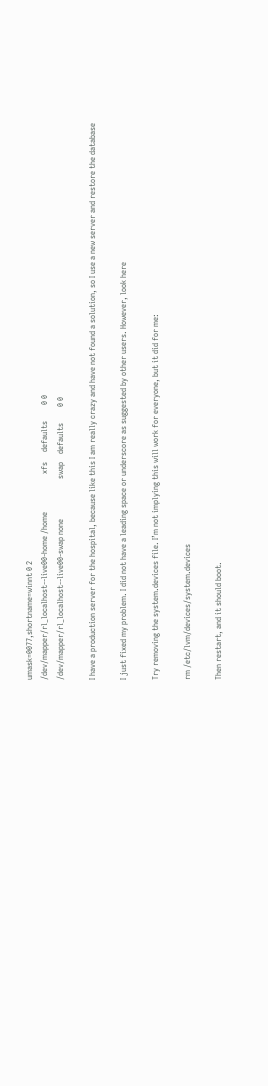umask=0077,shortname=winnt 0 2
/dev/mapper/rl_localhost--live00-home /home                   xfs     defaults        0 0
/dev/mapper/rl_localhost--live00-swap none                    swap    defaults        0 0

I have a production server for the hospital, because like this I am really crazy and have not found a solution, so I use a new server and restore the database

I just fixed my problem. I did not have a leading space or underscore as suggested by other users. However, look here

Try removing the system.devices file. I’m not implying this will work for everyone, but it did for me:

rm /etc/lvm/devices/system.devices

Then restart, and it should boot.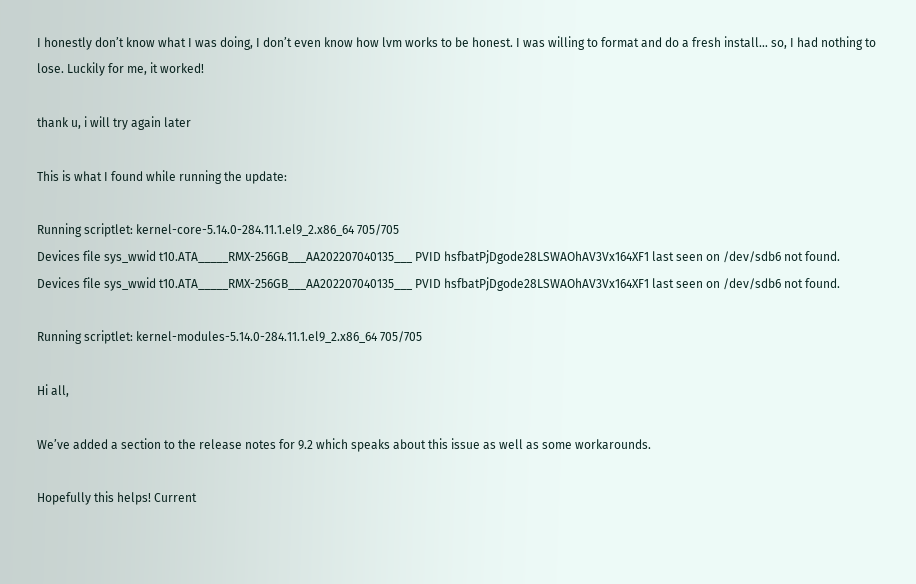I honestly don’t know what I was doing, I don’t even know how lvm works to be honest. I was willing to format and do a fresh install… so, I had nothing to lose. Luckily for me, it worked!

thank u, i will try again later

This is what I found while running the update:

Running scriptlet: kernel-core-5.14.0-284.11.1.el9_2.x86_64 705/705
Devices file sys_wwid t10.ATA_____RMX-256GB___AA202207040135___ PVID hsfbatPjDgode28LSWAOhAV3Vx164XF1 last seen on /dev/sdb6 not found.
Devices file sys_wwid t10.ATA_____RMX-256GB___AA202207040135___ PVID hsfbatPjDgode28LSWAOhAV3Vx164XF1 last seen on /dev/sdb6 not found.

Running scriptlet: kernel-modules-5.14.0-284.11.1.el9_2.x86_64 705/705

Hi all,

We’ve added a section to the release notes for 9.2 which speaks about this issue as well as some workarounds.

Hopefully this helps! Current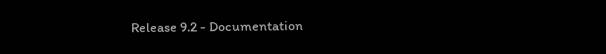Release 9.2 - Documentation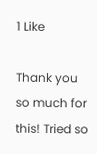1 Like

Thank you so much for this! Tried so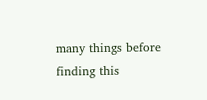many things before finding this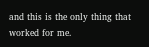and this is the only thing that worked for me.